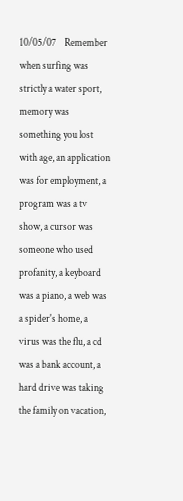10/05/07    Remember when surfing was strictly a water sport, memory was something you lost with age, an application was for employment, a program was a tv show, a cursor was someone who used profanity, a keyboard was a piano, a web was a spider's home, a virus was the flu, a cd was a bank account, a hard drive was taking the family on vacation,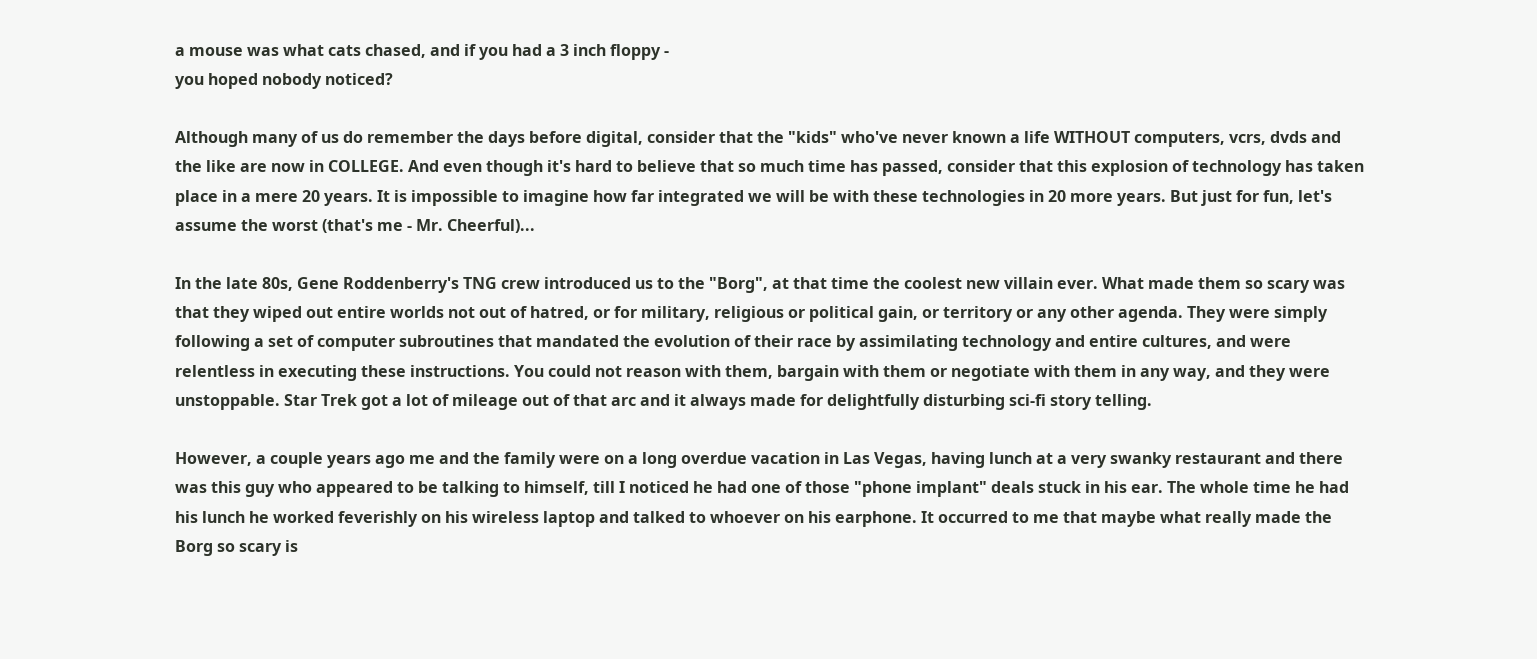a mouse was what cats chased, and if you had a 3 inch floppy -
you hoped nobody noticed?

Although many of us do remember the days before digital, consider that the "kids" who've never known a life WITHOUT computers, vcrs, dvds and the like are now in COLLEGE. And even though it's hard to believe that so much time has passed, consider that this explosion of technology has taken place in a mere 20 years. It is impossible to imagine how far integrated we will be with these technologies in 20 more years. But just for fun, let's assume the worst (that's me - Mr. Cheerful)...

In the late 80s, Gene Roddenberry's TNG crew introduced us to the "Borg", at that time the coolest new villain ever. What made them so scary was that they wiped out entire worlds not out of hatred, or for military, religious or political gain, or territory or any other agenda. They were simply following a set of computer subroutines that mandated the evolution of their race by assimilating technology and entire cultures, and were relentless in executing these instructions. You could not reason with them, bargain with them or negotiate with them in any way, and they were unstoppable. Star Trek got a lot of mileage out of that arc and it always made for delightfully disturbing sci-fi story telling.

However, a couple years ago me and the family were on a long overdue vacation in Las Vegas, having lunch at a very swanky restaurant and there was this guy who appeared to be talking to himself, till I noticed he had one of those "phone implant" deals stuck in his ear. The whole time he had his lunch he worked feverishly on his wireless laptop and talked to whoever on his earphone. It occurred to me that maybe what really made the Borg so scary is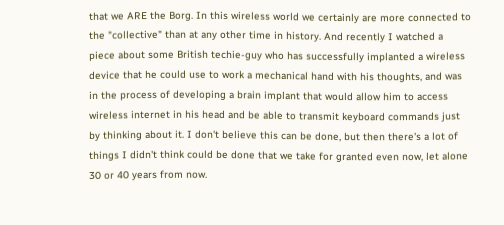that we ARE the Borg. In this wireless world we certainly are more connected to the "collective" than at any other time in history. And recently I watched a piece about some British techie-guy who has successfully implanted a wireless device that he could use to work a mechanical hand with his thoughts, and was in the process of developing a brain implant that would allow him to access wireless internet in his head and be able to transmit keyboard commands just by thinking about it. I don't believe this can be done, but then there's a lot of things I didn't think could be done that we take for granted even now, let alone 30 or 40 years from now.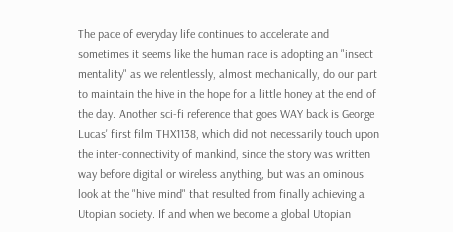The pace of everyday life continues to accelerate and sometimes it seems like the human race is adopting an "insect mentality" as we relentlessly, almost mechanically, do our part to maintain the hive in the hope for a little honey at the end of the day. Another sci-fi reference that goes WAY back is George Lucas' first film THX1138, which did not necessarily touch upon the inter-connectivity of mankind, since the story was written way before digital or wireless anything, but was an ominous look at the "hive mind" that resulted from finally achieving a Utopian society. If and when we become a global Utopian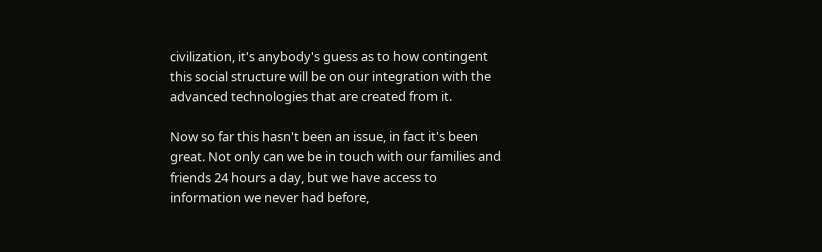civilization, it's anybody's guess as to how contingent this social structure will be on our integration with the advanced technologies that are created from it.

Now so far this hasn't been an issue, in fact it's been great. Not only can we be in touch with our families and friends 24 hours a day, but we have access to information we never had before,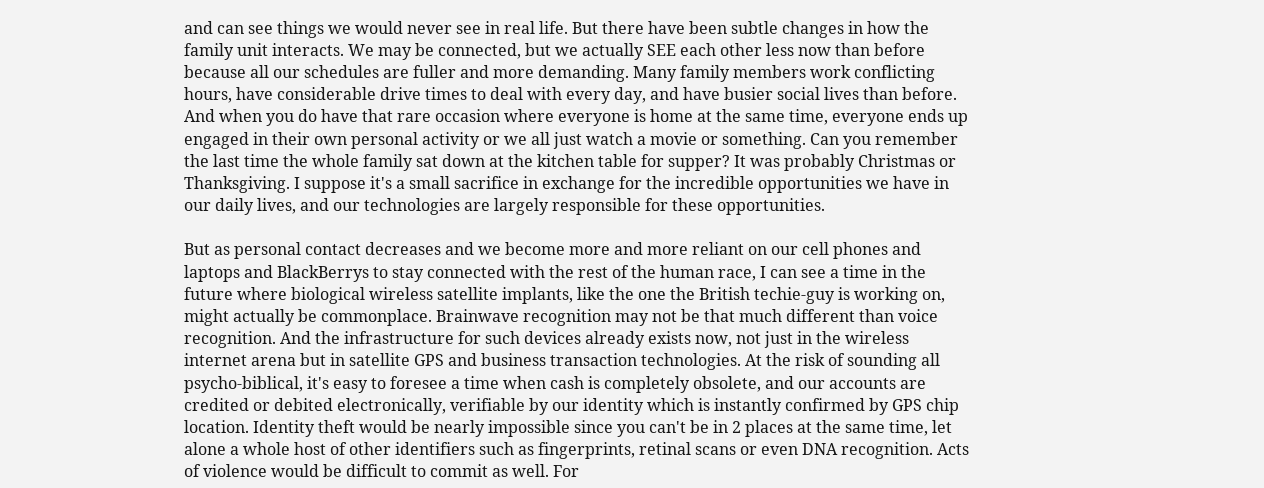and can see things we would never see in real life. But there have been subtle changes in how the family unit interacts. We may be connected, but we actually SEE each other less now than before because all our schedules are fuller and more demanding. Many family members work conflicting hours, have considerable drive times to deal with every day, and have busier social lives than before. And when you do have that rare occasion where everyone is home at the same time, everyone ends up engaged in their own personal activity or we all just watch a movie or something. Can you remember the last time the whole family sat down at the kitchen table for supper? It was probably Christmas or Thanksgiving. I suppose it's a small sacrifice in exchange for the incredible opportunities we have in our daily lives, and our technologies are largely responsible for these opportunities.

But as personal contact decreases and we become more and more reliant on our cell phones and laptops and BlackBerrys to stay connected with the rest of the human race, I can see a time in the future where biological wireless satellite implants, like the one the British techie-guy is working on, might actually be commonplace. Brainwave recognition may not be that much different than voice recognition. And the infrastructure for such devices already exists now, not just in the wireless internet arena but in satellite GPS and business transaction technologies. At the risk of sounding all psycho-biblical, it's easy to foresee a time when cash is completely obsolete, and our accounts are credited or debited electronically, verifiable by our identity which is instantly confirmed by GPS chip location. Identity theft would be nearly impossible since you can't be in 2 places at the same time, let alone a whole host of other identifiers such as fingerprints, retinal scans or even DNA recognition. Acts of violence would be difficult to commit as well. For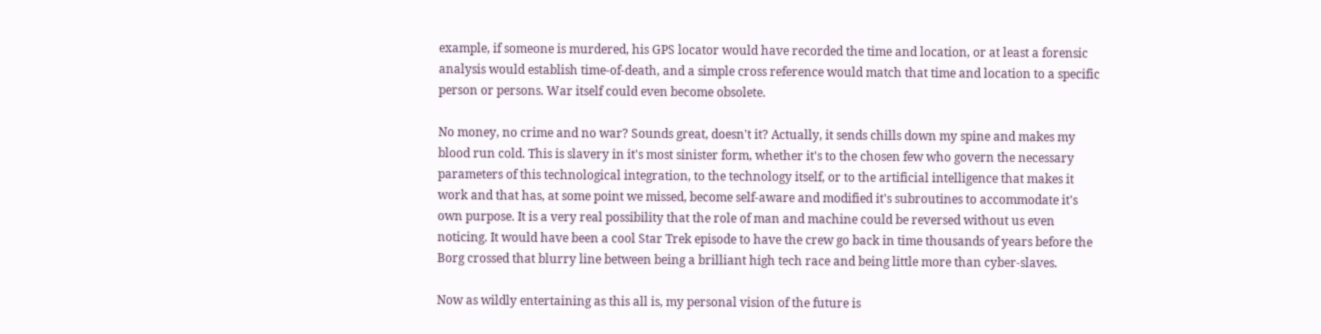example, if someone is murdered, his GPS locator would have recorded the time and location, or at least a forensic analysis would establish time-of-death, and a simple cross reference would match that time and location to a specific person or persons. War itself could even become obsolete.

No money, no crime and no war? Sounds great, doesn't it? Actually, it sends chills down my spine and makes my blood run cold. This is slavery in it's most sinister form, whether it's to the chosen few who govern the necessary parameters of this technological integration, to the technology itself, or to the artificial intelligence that makes it work and that has, at some point we missed, become self-aware and modified it's subroutines to accommodate it's own purpose. It is a very real possibility that the role of man and machine could be reversed without us even noticing. It would have been a cool Star Trek episode to have the crew go back in time thousands of years before the Borg crossed that blurry line between being a brilliant high tech race and being little more than cyber-slaves.

Now as wildly entertaining as this all is, my personal vision of the future is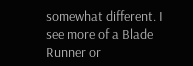somewhat different. I see more of a Blade Runner or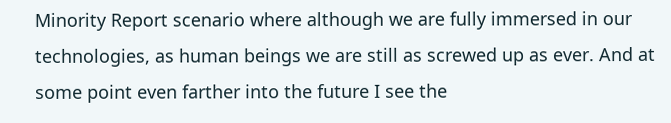Minority Report scenario where although we are fully immersed in our technologies, as human beings we are still as screwed up as ever. And at some point even farther into the future I see the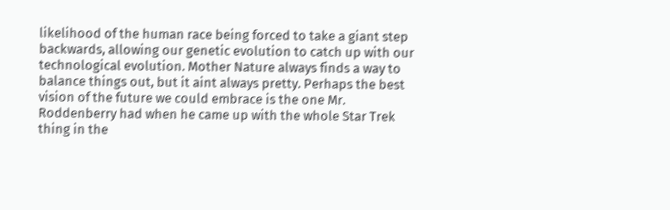likelihood of the human race being forced to take a giant step backwards, allowing our genetic evolution to catch up with our technological evolution. Mother Nature always finds a way to balance things out, but it aint always pretty. Perhaps the best vision of the future we could embrace is the one Mr. Roddenberry had when he came up with the whole Star Trek thing in the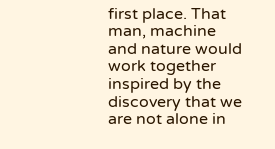first place. That man, machine and nature would work together inspired by the discovery that we are not alone in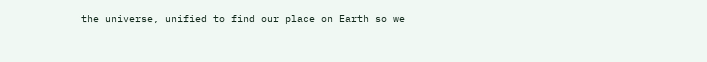the universe, unified to find our place on Earth so we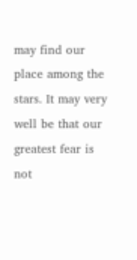may find our place among the stars. It may very well be that our greatest fear is not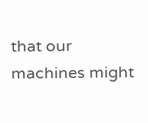that our machines might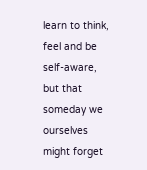learn to think, feel and be self-aware, but that someday we ourselves might forget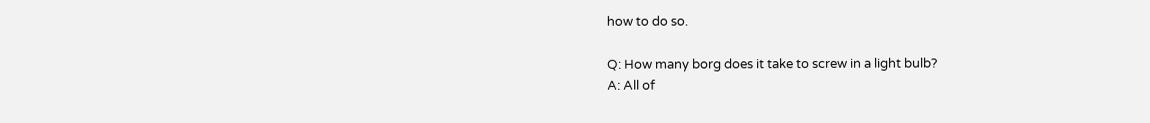how to do so.

Q: How many borg does it take to screw in a light bulb?
A: All of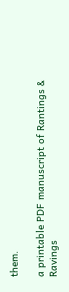them.

a printable PDF manuscript of Rantings & Ravings